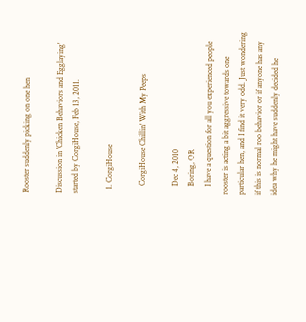Rooster suddenly picking on one hen

Discussion in 'Chicken Behaviors and Egglaying' started by CorgiHouse, Feb 13, 2011.

  1. CorgiHouse

    CorgiHouse Chillin' With My Peeps

    Dec 4, 2010
    Boring, OR
    I have a question for all you experienced people rooster is acting a bit aggressive towards one particular hen, and I find it very odd. Just wondering if this is normal roo behavior or if anyone has any idea why he might have suddenly decided he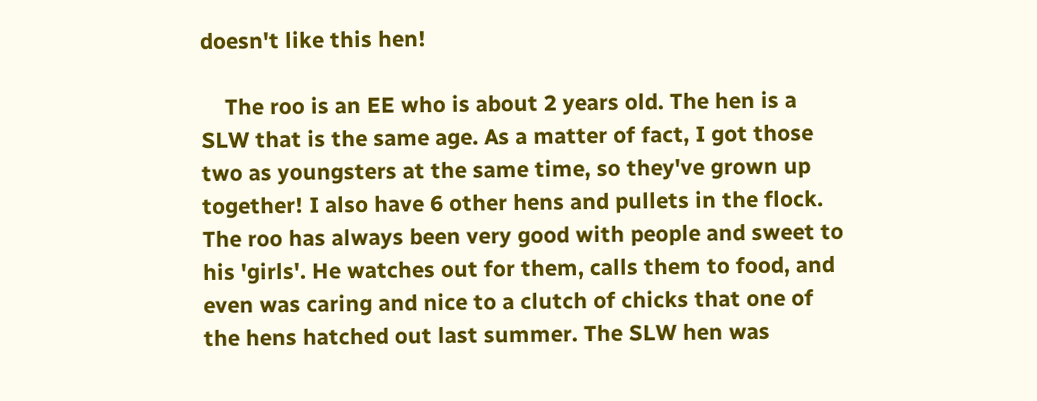doesn't like this hen!

    The roo is an EE who is about 2 years old. The hen is a SLW that is the same age. As a matter of fact, I got those two as youngsters at the same time, so they've grown up together! I also have 6 other hens and pullets in the flock. The roo has always been very good with people and sweet to his 'girls'. He watches out for them, calls them to food, and even was caring and nice to a clutch of chicks that one of the hens hatched out last summer. The SLW hen was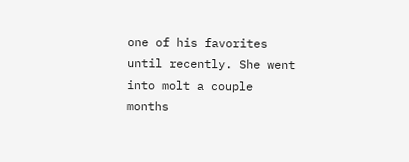one of his favorites until recently. She went into molt a couple months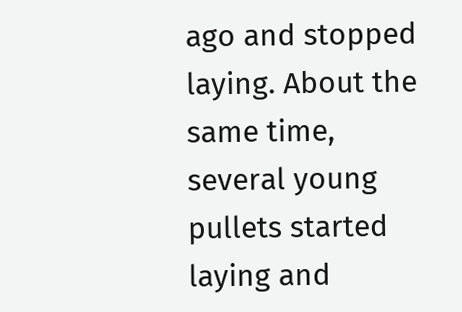ago and stopped laying. About the same time, several young pullets started laying and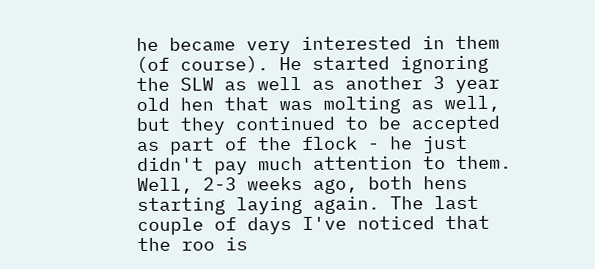he became very interested in them (of course). He started ignoring the SLW as well as another 3 year old hen that was molting as well, but they continued to be accepted as part of the flock - he just didn't pay much attention to them. Well, 2-3 weeks ago, both hens starting laying again. The last couple of days I've noticed that the roo is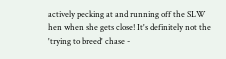actively pecking at and running off the SLW hen when she gets close! It's definitely not the 'trying to breed' chase -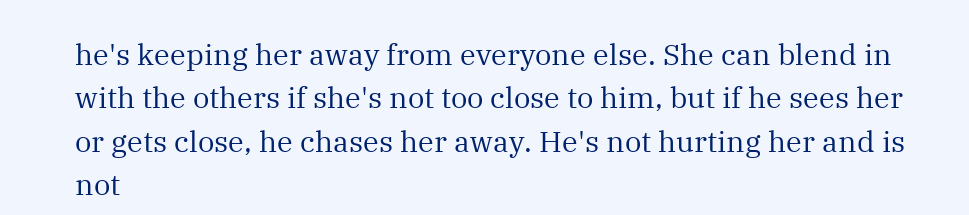he's keeping her away from everyone else. She can blend in with the others if she's not too close to him, but if he sees her or gets close, he chases her away. He's not hurting her and is not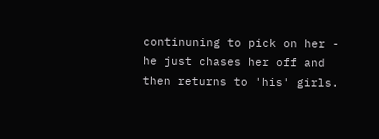continuning to pick on her - he just chases her off and then returns to 'his' girls.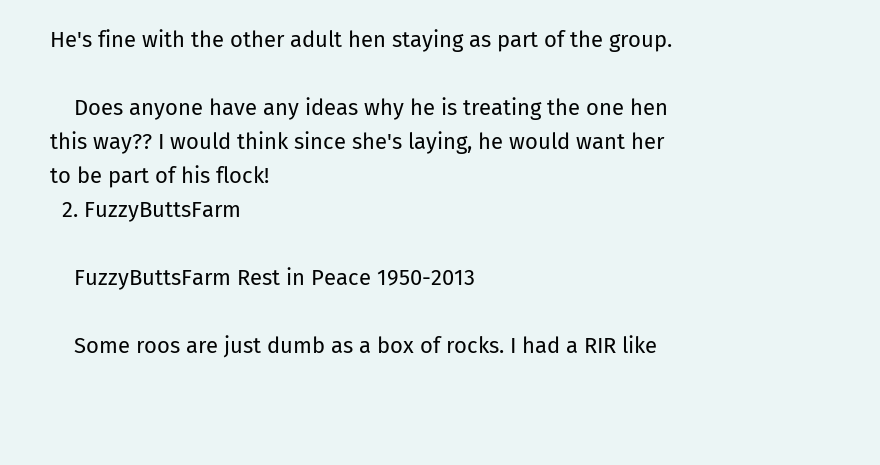He's fine with the other adult hen staying as part of the group.

    Does anyone have any ideas why he is treating the one hen this way?? I would think since she's laying, he would want her to be part of his flock!
  2. FuzzyButtsFarm

    FuzzyButtsFarm Rest in Peace 1950-2013

    Some roos are just dumb as a box of rocks. I had a RIR like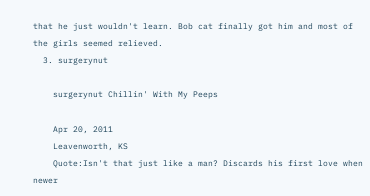that he just wouldn't learn. Bob cat finally got him and most of the girls seemed relieved.
  3. surgerynut

    surgerynut Chillin' With My Peeps

    Apr 20, 2011
    Leavenworth, KS
    Quote:Isn't that just like a man? Discards his first love when newer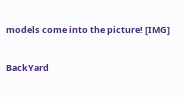models come into the picture! [IMG]

BackYard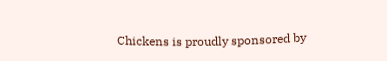Chickens is proudly sponsored by